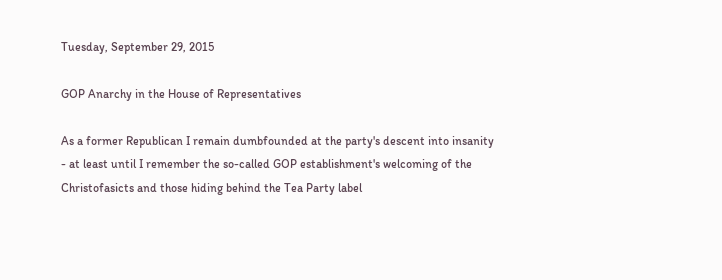Tuesday, September 29, 2015

GOP Anarchy in the House of Representatives

As a former Republican I remain dumbfounded at the party's descent into insanity - at least until I remember the so-called GOP establishment's welcoming of the Christofasicts and those hiding behind the Tea Party label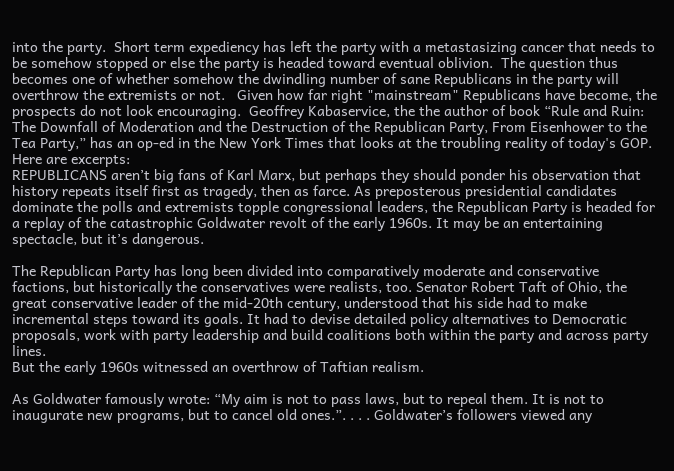into the party.  Short term expediency has left the party with a metastasizing cancer that needs to be somehow stopped or else the party is headed toward eventual oblivion.  The question thus becomes one of whether somehow the dwindling number of sane Republicans in the party will overthrow the extremists or not.   Given how far right "mainstream" Republicans have become, the prospects do not look encouraging.  Geoffrey Kabaservice, the the author of book “Rule and Ruin: The Downfall of Moderation and the Destruction of the Republican Party, From Eisenhower to the Tea Party,” has an op-ed in the New York Times that looks at the troubling reality of today's GOP.  Here are excerpts:
REPUBLICANS aren’t big fans of Karl Marx, but perhaps they should ponder his observation that history repeats itself first as tragedy, then as farce. As preposterous presidential candidates dominate the polls and extremists topple congressional leaders, the Republican Party is headed for a replay of the catastrophic Goldwater revolt of the early 1960s. It may be an entertaining spectacle, but it’s dangerous.

The Republican Party has long been divided into comparatively moderate and conservative factions, but historically the conservatives were realists, too. Senator Robert Taft of Ohio, the great conservative leader of the mid-20th century, understood that his side had to make incremental steps toward its goals. It had to devise detailed policy alternatives to Democratic proposals, work with party leadership and build coalitions both within the party and across party lines.
But the early 1960s witnessed an overthrow of Taftian realism.

As Goldwater famously wrote: “My aim is not to pass laws, but to repeal them. It is not to inaugurate new programs, but to cancel old ones.”. . . . Goldwater’s followers viewed any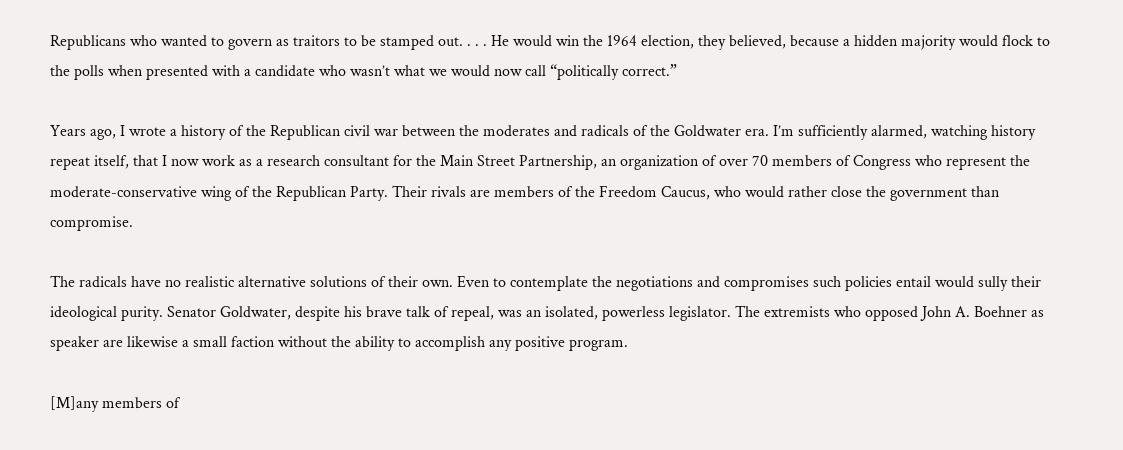Republicans who wanted to govern as traitors to be stamped out. . . . He would win the 1964 election, they believed, because a hidden majority would flock to the polls when presented with a candidate who wasn’t what we would now call “politically correct.”

Years ago, I wrote a history of the Republican civil war between the moderates and radicals of the Goldwater era. I’m sufficiently alarmed, watching history repeat itself, that I now work as a research consultant for the Main Street Partnership, an organization of over 70 members of Congress who represent the moderate-conservative wing of the Republican Party. Their rivals are members of the Freedom Caucus, who would rather close the government than compromise.

The radicals have no realistic alternative solutions of their own. Even to contemplate the negotiations and compromises such policies entail would sully their ideological purity. Senator Goldwater, despite his brave talk of repeal, was an isolated, powerless legislator. The extremists who opposed John A. Boehner as speaker are likewise a small faction without the ability to accomplish any positive program.

[M]any members of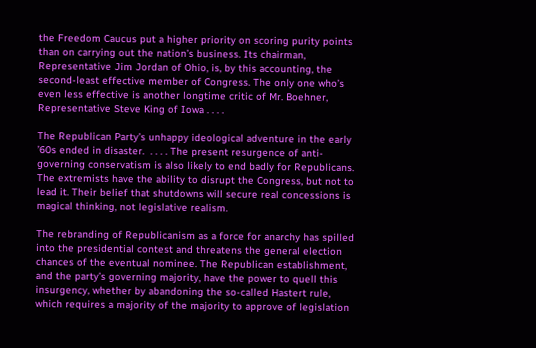the Freedom Caucus put a higher priority on scoring purity points than on carrying out the nation’s business. Its chairman, Representative Jim Jordan of Ohio, is, by this accounting, the second-least effective member of Congress. The only one who’s even less effective is another longtime critic of Mr. Boehner, Representative Steve King of Iowa . . . .

The Republican Party’s unhappy ideological adventure in the early ’60s ended in disaster.  . . . . The present resurgence of anti-governing conservatism is also likely to end badly for Republicans. The extremists have the ability to disrupt the Congress, but not to lead it. Their belief that shutdowns will secure real concessions is magical thinking, not legislative realism.

The rebranding of Republicanism as a force for anarchy has spilled into the presidential contest and threatens the general election chances of the eventual nominee. The Republican establishment, and the party’s governing majority, have the power to quell this insurgency, whether by abandoning the so-called Hastert rule, which requires a majority of the majority to approve of legislation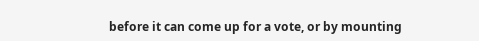before it can come up for a vote, or by mounting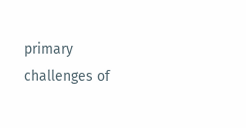primary challenges of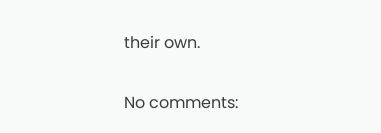their own.

No comments: